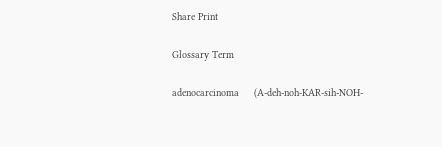Share Print

Glossary Term

adenocarcinoma     (A-deh-noh-KAR-sih-NOH-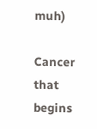muh)

Cancer that begins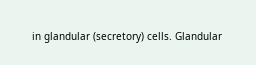in glandular (secretory) cells. Glandular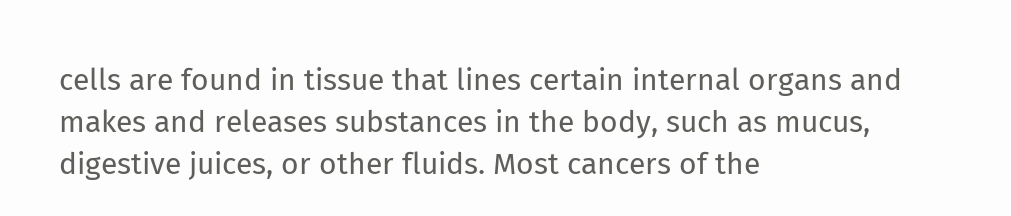cells are found in tissue that lines certain internal organs and makes and releases substances in the body, such as mucus, digestive juices, or other fluids. Most cancers of the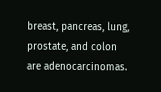breast, pancreas, lung, prostate, and colon are adenocarcinomas.